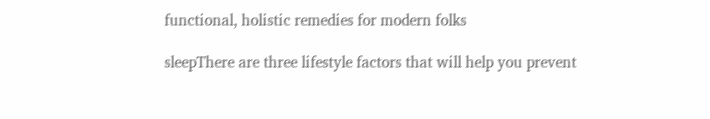functional, holistic remedies for modern folks

sleepThere are three lifestyle factors that will help you prevent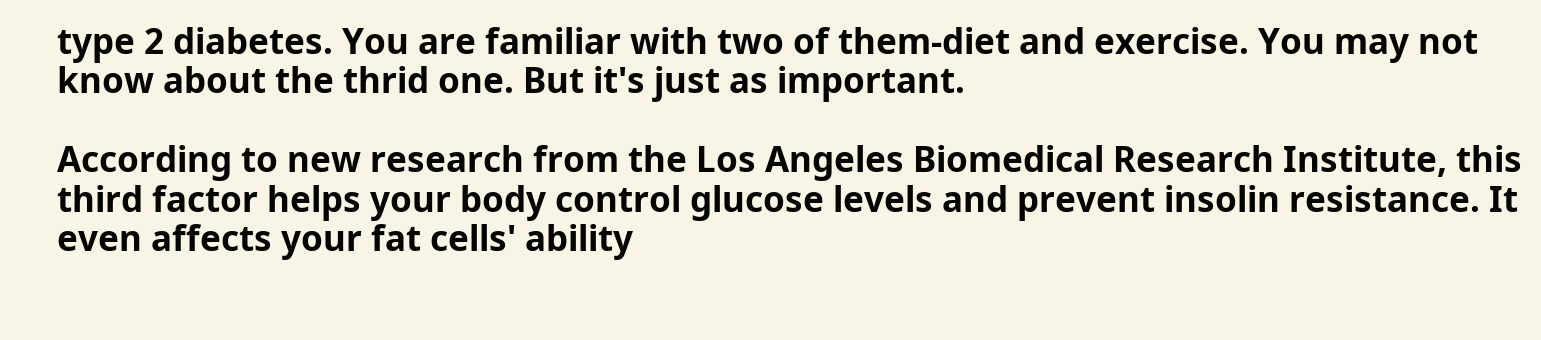type 2 diabetes. You are familiar with two of them-diet and exercise. You may not know about the thrid one. But it's just as important.

According to new research from the Los Angeles Biomedical Research Institute, this third factor helps your body control glucose levels and prevent insolin resistance. It even affects your fat cells' ability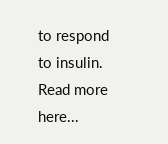to respond to insulin. Read more here...